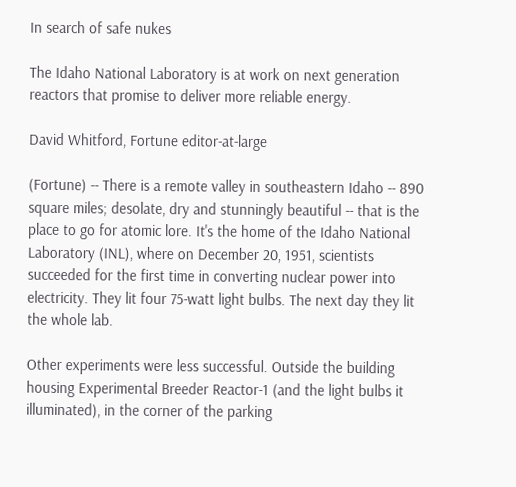In search of safe nukes

The Idaho National Laboratory is at work on next generation reactors that promise to deliver more reliable energy.

David Whitford, Fortune editor-at-large

(Fortune) -- There is a remote valley in southeastern Idaho -- 890 square miles; desolate, dry and stunningly beautiful -- that is the place to go for atomic lore. It's the home of the Idaho National Laboratory (INL), where on December 20, 1951, scientists succeeded for the first time in converting nuclear power into electricity. They lit four 75-watt light bulbs. The next day they lit the whole lab.

Other experiments were less successful. Outside the building housing Experimental Breeder Reactor-1 (and the light bulbs it illuminated), in the corner of the parking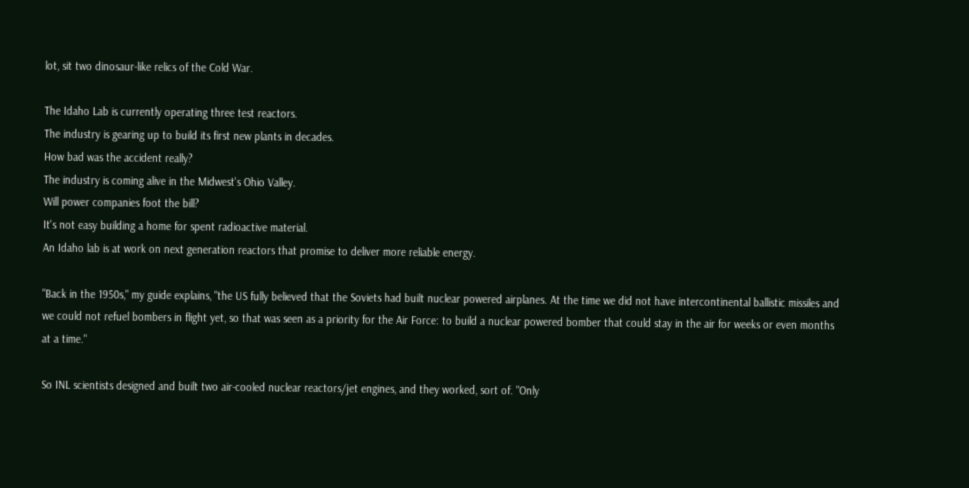lot, sit two dinosaur-like relics of the Cold War.

The Idaho Lab is currently operating three test reactors.
The industry is gearing up to build its first new plants in decades.
How bad was the accident really?
The industry is coming alive in the Midwest's Ohio Valley.
Will power companies foot the bill?
It's not easy building a home for spent radioactive material.
An Idaho lab is at work on next generation reactors that promise to deliver more reliable energy.

"Back in the 1950s," my guide explains, "the US fully believed that the Soviets had built nuclear powered airplanes. At the time we did not have intercontinental ballistic missiles and we could not refuel bombers in flight yet, so that was seen as a priority for the Air Force: to build a nuclear powered bomber that could stay in the air for weeks or even months at a time."

So INL scientists designed and built two air-cooled nuclear reactors/jet engines, and they worked, sort of. "Only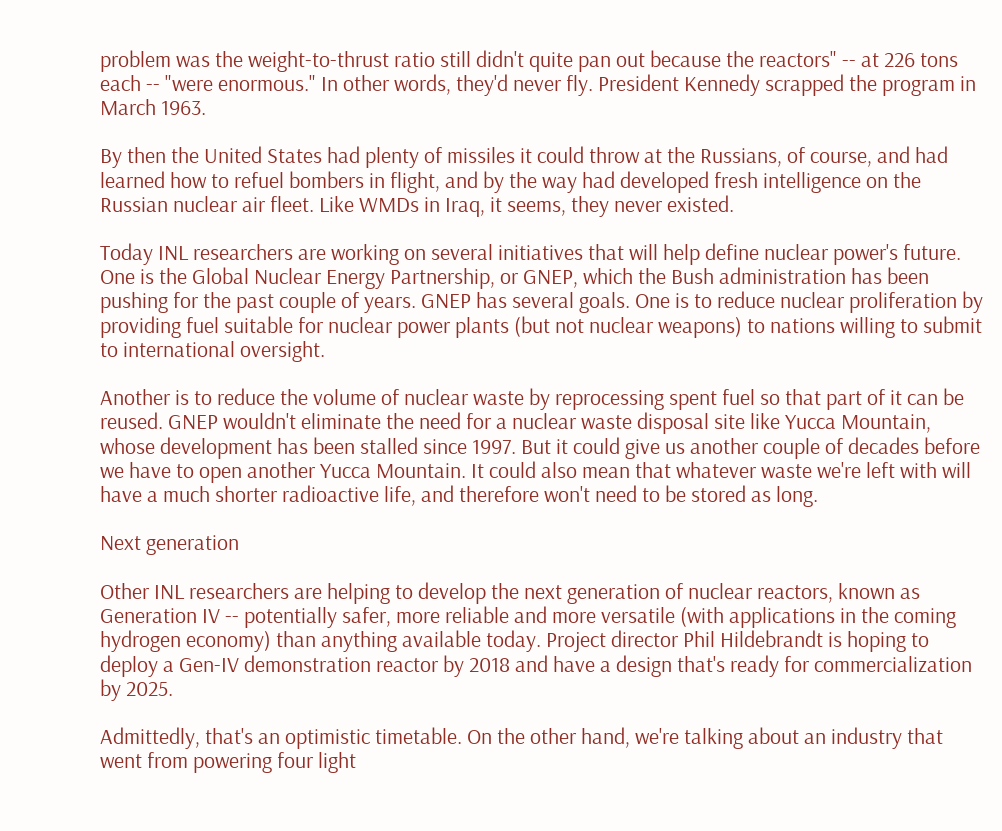problem was the weight-to-thrust ratio still didn't quite pan out because the reactors" -- at 226 tons each -- "were enormous." In other words, they'd never fly. President Kennedy scrapped the program in March 1963.

By then the United States had plenty of missiles it could throw at the Russians, of course, and had learned how to refuel bombers in flight, and by the way had developed fresh intelligence on the Russian nuclear air fleet. Like WMDs in Iraq, it seems, they never existed.

Today INL researchers are working on several initiatives that will help define nuclear power's future. One is the Global Nuclear Energy Partnership, or GNEP, which the Bush administration has been pushing for the past couple of years. GNEP has several goals. One is to reduce nuclear proliferation by providing fuel suitable for nuclear power plants (but not nuclear weapons) to nations willing to submit to international oversight.

Another is to reduce the volume of nuclear waste by reprocessing spent fuel so that part of it can be reused. GNEP wouldn't eliminate the need for a nuclear waste disposal site like Yucca Mountain, whose development has been stalled since 1997. But it could give us another couple of decades before we have to open another Yucca Mountain. It could also mean that whatever waste we're left with will have a much shorter radioactive life, and therefore won't need to be stored as long.

Next generation

Other INL researchers are helping to develop the next generation of nuclear reactors, known as Generation IV -- potentially safer, more reliable and more versatile (with applications in the coming hydrogen economy) than anything available today. Project director Phil Hildebrandt is hoping to deploy a Gen-IV demonstration reactor by 2018 and have a design that's ready for commercialization by 2025.

Admittedly, that's an optimistic timetable. On the other hand, we're talking about an industry that went from powering four light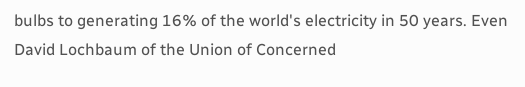bulbs to generating 16% of the world's electricity in 50 years. Even David Lochbaum of the Union of Concerned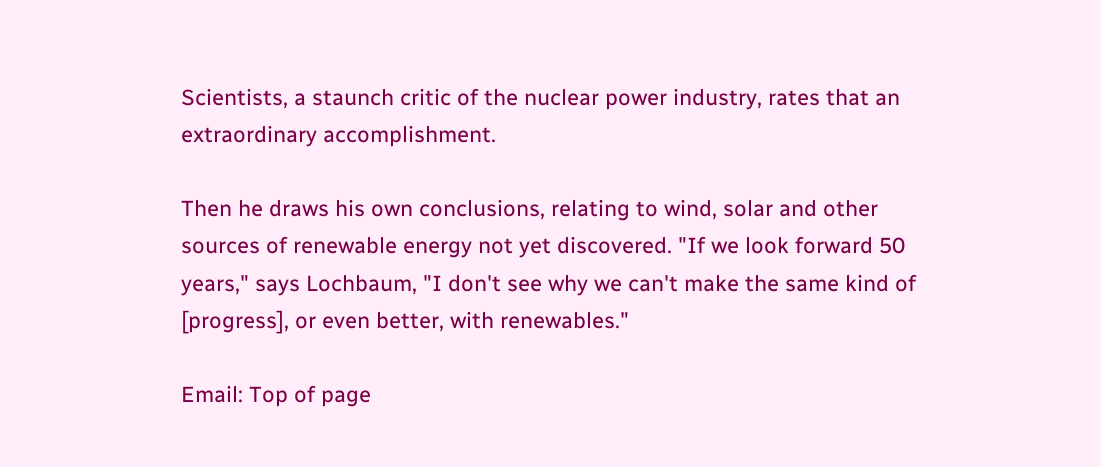Scientists, a staunch critic of the nuclear power industry, rates that an extraordinary accomplishment.

Then he draws his own conclusions, relating to wind, solar and other sources of renewable energy not yet discovered. "If we look forward 50 years," says Lochbaum, "I don't see why we can't make the same kind of [progress], or even better, with renewables."

Email: Top of page